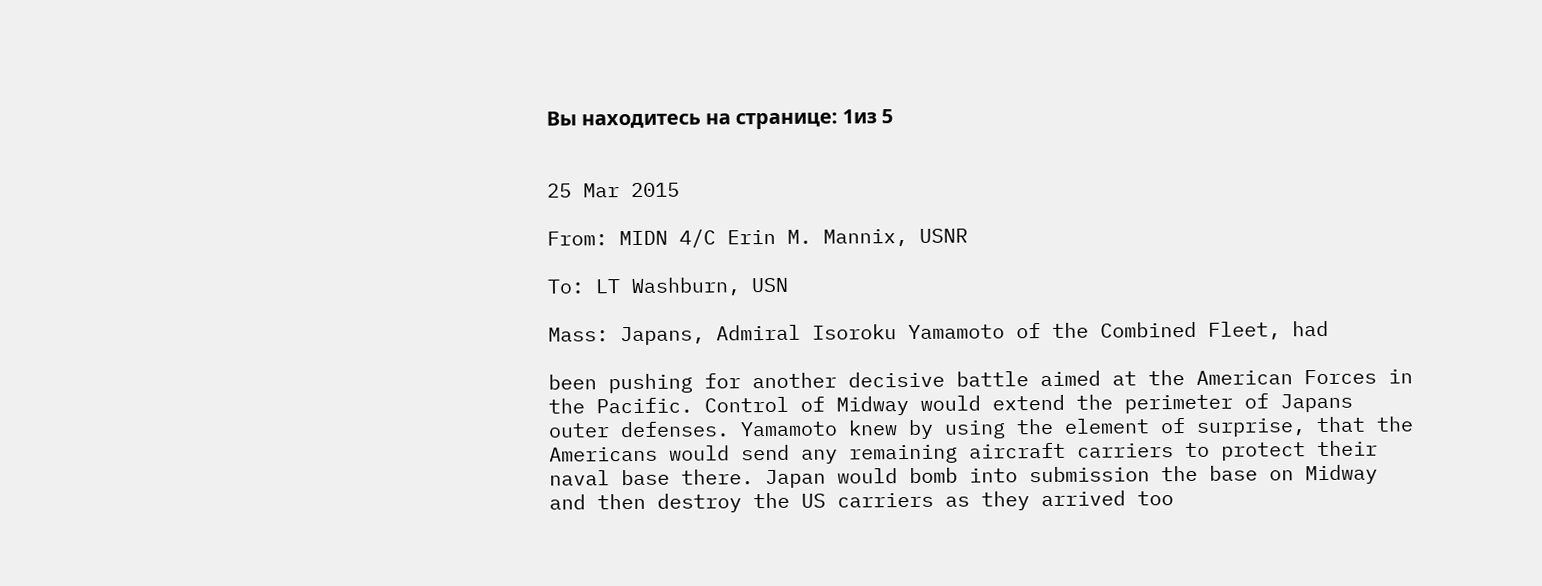Вы находитесь на странице: 1из 5


25 Mar 2015

From: MIDN 4/C Erin M. Mannix, USNR

To: LT Washburn, USN

Mass: Japans, Admiral Isoroku Yamamoto of the Combined Fleet, had

been pushing for another decisive battle aimed at the American Forces in
the Pacific. Control of Midway would extend the perimeter of Japans
outer defenses. Yamamoto knew by using the element of surprise, that the
Americans would send any remaining aircraft carriers to protect their
naval base there. Japan would bomb into submission the base on Midway
and then destroy the US carriers as they arrived too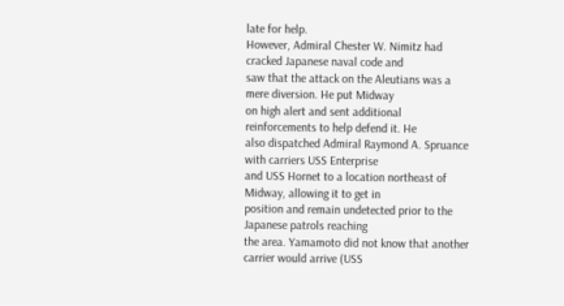late for help.
However, Admiral Chester W. Nimitz had cracked Japanese naval code and
saw that the attack on the Aleutians was a mere diversion. He put Midway
on high alert and sent additional reinforcements to help defend it. He
also dispatched Admiral Raymond A. Spruance with carriers USS Enterprise
and USS Hornet to a location northeast of Midway, allowing it to get in
position and remain undetected prior to the Japanese patrols reaching
the area. Yamamoto did not know that another carrier would arrive (USS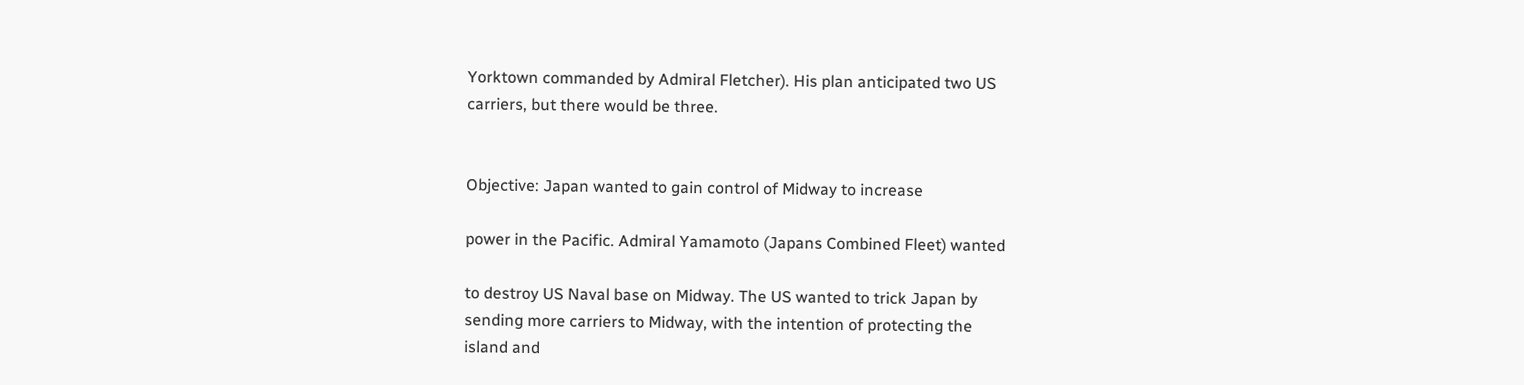Yorktown commanded by Admiral Fletcher). His plan anticipated two US
carriers, but there would be three.


Objective: Japan wanted to gain control of Midway to increase

power in the Pacific. Admiral Yamamoto (Japans Combined Fleet) wanted

to destroy US Naval base on Midway. The US wanted to trick Japan by
sending more carriers to Midway, with the intention of protecting the
island and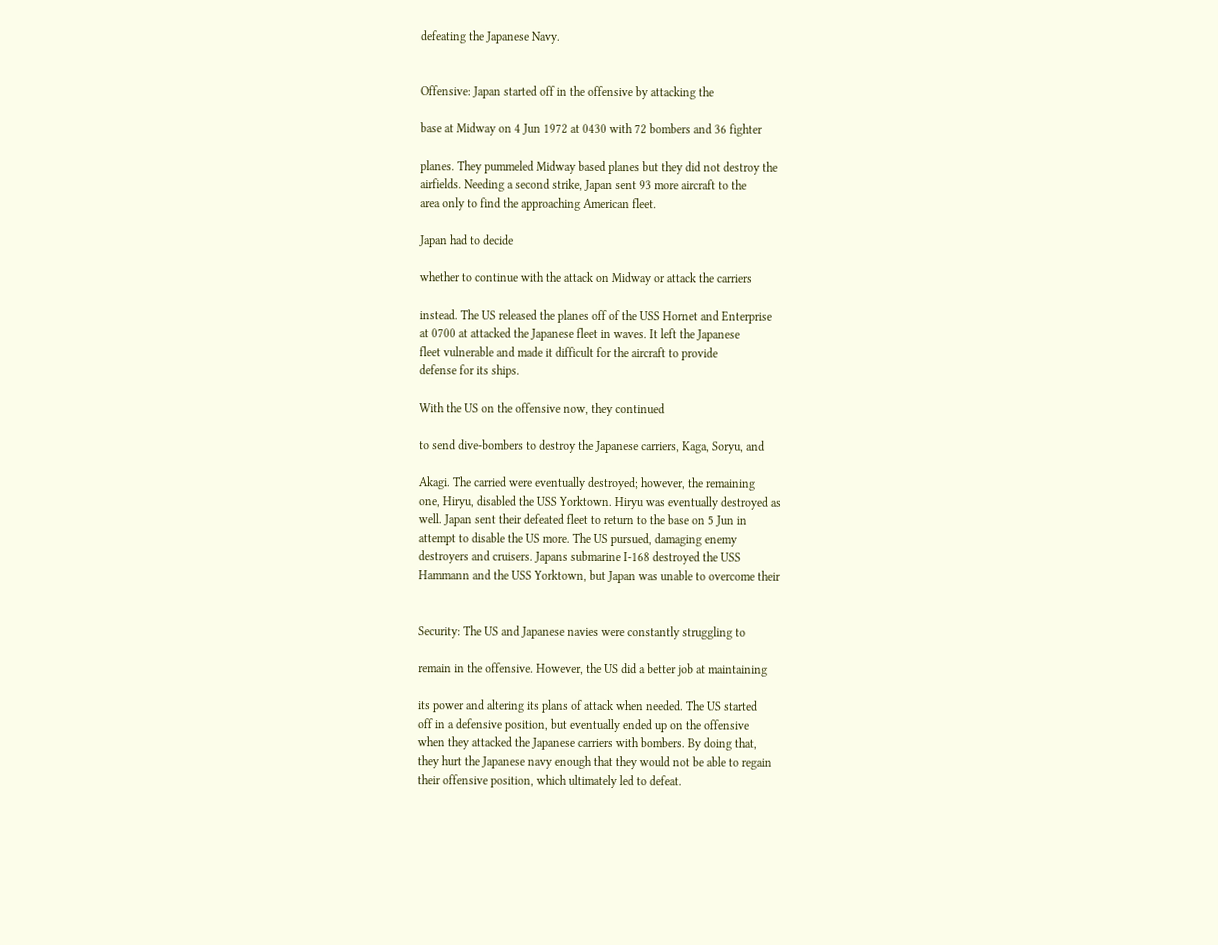defeating the Japanese Navy.


Offensive: Japan started off in the offensive by attacking the

base at Midway on 4 Jun 1972 at 0430 with 72 bombers and 36 fighter

planes. They pummeled Midway based planes but they did not destroy the
airfields. Needing a second strike, Japan sent 93 more aircraft to the
area only to find the approaching American fleet.

Japan had to decide

whether to continue with the attack on Midway or attack the carriers

instead. The US released the planes off of the USS Hornet and Enterprise
at 0700 at attacked the Japanese fleet in waves. It left the Japanese
fleet vulnerable and made it difficult for the aircraft to provide
defense for its ships.

With the US on the offensive now, they continued

to send dive-bombers to destroy the Japanese carriers, Kaga, Soryu, and

Akagi. The carried were eventually destroyed; however, the remaining
one, Hiryu, disabled the USS Yorktown. Hiryu was eventually destroyed as
well. Japan sent their defeated fleet to return to the base on 5 Jun in
attempt to disable the US more. The US pursued, damaging enemy
destroyers and cruisers. Japans submarine I-168 destroyed the USS
Hammann and the USS Yorktown, but Japan was unable to overcome their


Security: The US and Japanese navies were constantly struggling to

remain in the offensive. However, the US did a better job at maintaining

its power and altering its plans of attack when needed. The US started
off in a defensive position, but eventually ended up on the offensive
when they attacked the Japanese carriers with bombers. By doing that,
they hurt the Japanese navy enough that they would not be able to regain
their offensive position, which ultimately led to defeat.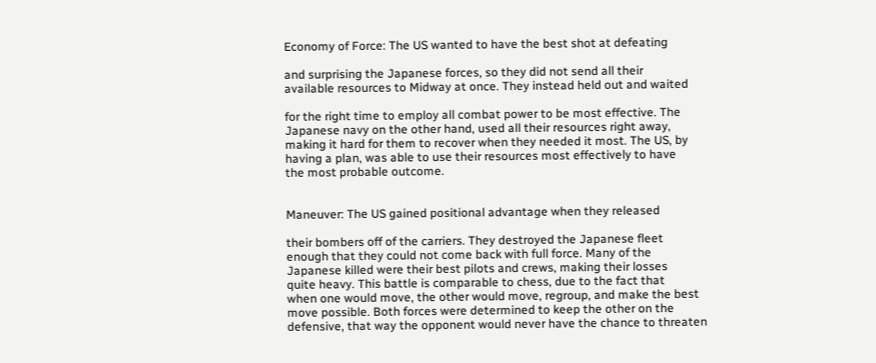Economy of Force: The US wanted to have the best shot at defeating

and surprising the Japanese forces, so they did not send all their
available resources to Midway at once. They instead held out and waited

for the right time to employ all combat power to be most effective. The
Japanese navy on the other hand, used all their resources right away,
making it hard for them to recover when they needed it most. The US, by
having a plan, was able to use their resources most effectively to have
the most probable outcome.


Maneuver: The US gained positional advantage when they released

their bombers off of the carriers. They destroyed the Japanese fleet
enough that they could not come back with full force. Many of the
Japanese killed were their best pilots and crews, making their losses
quite heavy. This battle is comparable to chess, due to the fact that
when one would move, the other would move, regroup, and make the best
move possible. Both forces were determined to keep the other on the
defensive, that way the opponent would never have the chance to threaten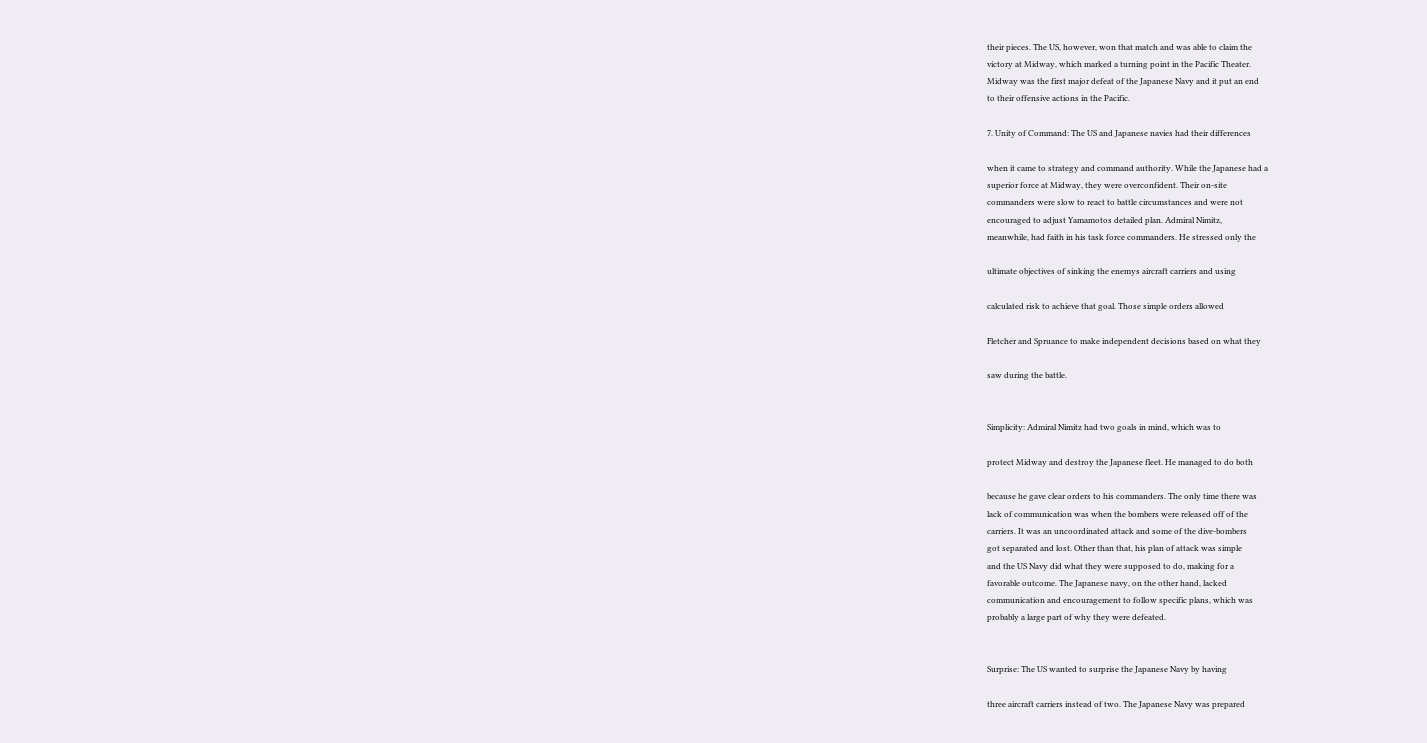their pieces. The US, however, won that match and was able to claim the
victory at Midway, which marked a turning point in the Pacific Theater.
Midway was the first major defeat of the Japanese Navy and it put an end
to their offensive actions in the Pacific.

7. Unity of Command: The US and Japanese navies had their differences

when it came to strategy and command authority. While the Japanese had a
superior force at Midway, they were overconfident. Their on-site
commanders were slow to react to battle circumstances and were not
encouraged to adjust Yamamotos detailed plan. Admiral Nimitz,
meanwhile, had faith in his task force commanders. He stressed only the

ultimate objectives of sinking the enemys aircraft carriers and using

calculated risk to achieve that goal. Those simple orders allowed

Fletcher and Spruance to make independent decisions based on what they

saw during the battle.


Simplicity: Admiral Nimitz had two goals in mind, which was to

protect Midway and destroy the Japanese fleet. He managed to do both

because he gave clear orders to his commanders. The only time there was
lack of communication was when the bombers were released off of the
carriers. It was an uncoordinated attack and some of the dive-bombers
got separated and lost. Other than that, his plan of attack was simple
and the US Navy did what they were supposed to do, making for a
favorable outcome. The Japanese navy, on the other hand, lacked
communication and encouragement to follow specific plans, which was
probably a large part of why they were defeated.


Surprise: The US wanted to surprise the Japanese Navy by having

three aircraft carriers instead of two. The Japanese Navy was prepared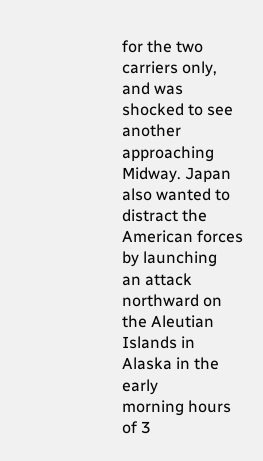for the two carriers only, and was shocked to see another approaching
Midway. Japan also wanted to distract the American forces by launching
an attack northward on the Aleutian Islands in Alaska in the early
morning hours of 3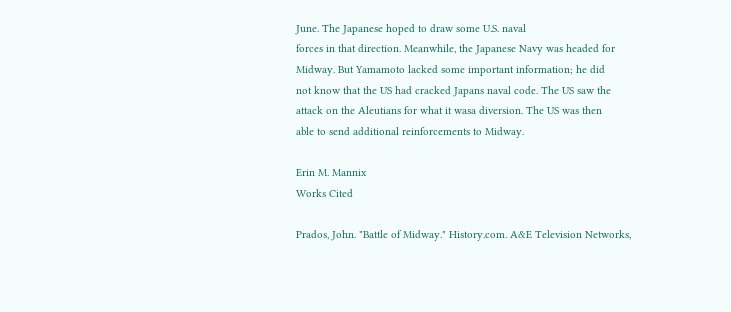June. The Japanese hoped to draw some U.S. naval
forces in that direction. Meanwhile, the Japanese Navy was headed for
Midway. But Yamamoto lacked some important information; he did
not know that the US had cracked Japans naval code. The US saw the
attack on the Aleutians for what it wasa diversion. The US was then
able to send additional reinforcements to Midway.

Erin M. Mannix
Works Cited

Prados, John. "Battle of Midway." History.com. A&E Television Networks,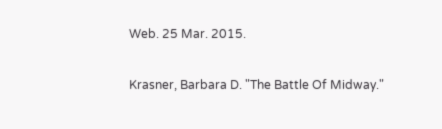Web. 25 Mar. 2015.

Krasner, Barbara D. "The Battle Of Midway."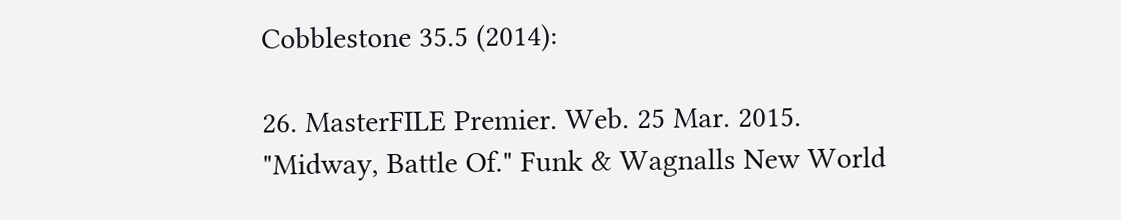Cobblestone 35.5 (2014):

26. MasterFILE Premier. Web. 25 Mar. 2015.
"Midway, Battle Of." Funk & Wagnalls New World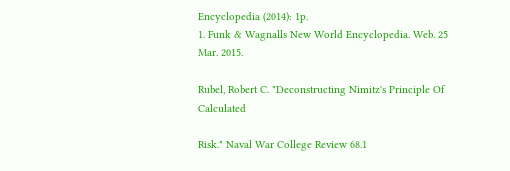Encyclopedia (2014): 1p.
1. Funk & Wagnalls New World Encyclopedia. Web. 25 Mar. 2015.

Rubel, Robert C. "Deconstructing Nimitz's Principle Of Calculated

Risk." Naval War College Review 68.1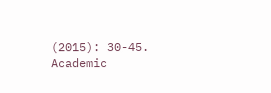(2015): 30-45. Academic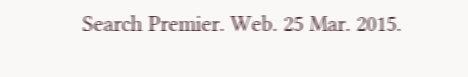Search Premier. Web. 25 Mar. 2015.